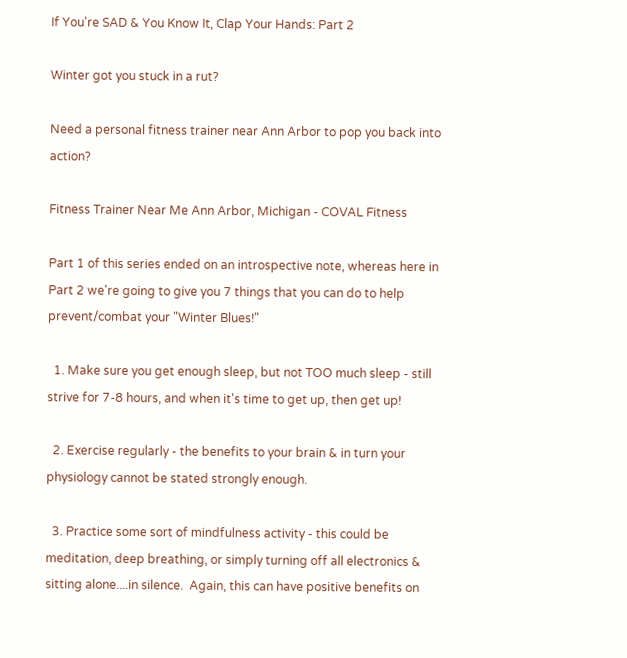If You're SAD & You Know It, Clap Your Hands: Part 2

Winter got you stuck in a rut?

Need a personal fitness trainer near Ann Arbor to pop you back into action?

Fitness Trainer Near Me Ann Arbor, Michigan - COVAL Fitness

Part 1 of this series ended on an introspective note, whereas here in Part 2 we're going to give you 7 things that you can do to help prevent/combat your "Winter Blues!"

  1. Make sure you get enough sleep, but not TOO much sleep - still strive for 7-8 hours, and when it's time to get up, then get up!

  2. Exercise regularly - the benefits to your brain & in turn your physiology cannot be stated strongly enough.

  3. Practice some sort of mindfulness activity - this could be meditation, deep breathing, or simply turning off all electronics & sitting alone....in silence.  Again, this can have positive benefits on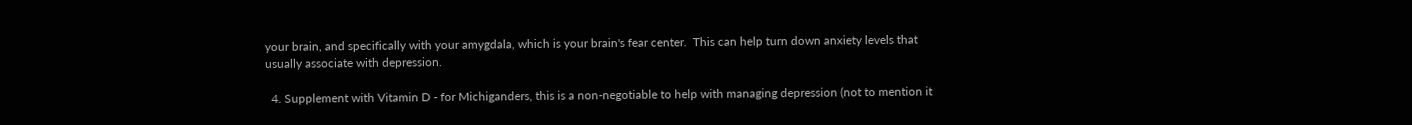your brain, and specifically with your amygdala, which is your brain's fear center.  This can help turn down anxiety levels that usually associate with depression.

  4. Supplement with Vitamin D - for Michiganders, this is a non-negotiable to help with managing depression (not to mention it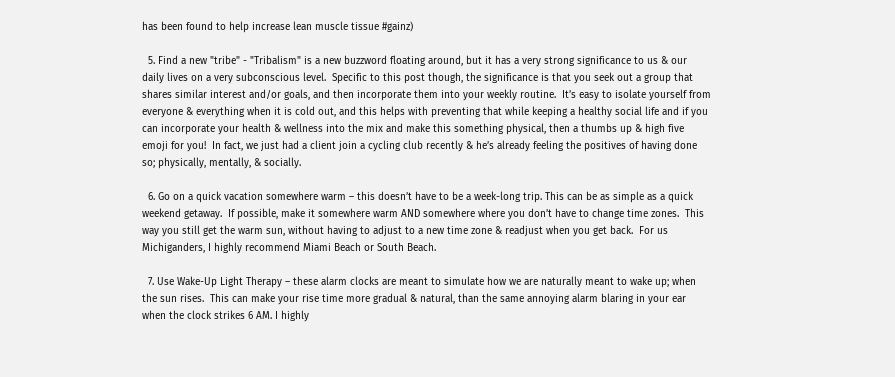has been found to help increase lean muscle tissue #gainz)

  5. Find a new "tribe" - "Tribalism" is a new buzzword floating around, but it has a very strong significance to us & our daily lives on a very subconscious level.  Specific to this post though, the significance is that you seek out a group that shares similar interest and/or goals, and then incorporate them into your weekly routine.  It’s easy to isolate yourself from everyone & everything when it is cold out, and this helps with preventing that while keeping a healthy social life and if you can incorporate your health & wellness into the mix and make this something physical, then a thumbs up & high five emoji for you!  In fact, we just had a client join a cycling club recently & he’s already feeling the positives of having done so; physically, mentally, & socially.

  6. Go on a quick vacation somewhere warm – this doesn’t have to be a week-long trip. This can be as simple as a quick weekend getaway.  If possible, make it somewhere warm AND somewhere where you don’t have to change time zones.  This way you still get the warm sun, without having to adjust to a new time zone & readjust when you get back.  For us Michiganders, I highly recommend Miami Beach or South Beach.

  7. Use Wake-Up Light Therapy – these alarm clocks are meant to simulate how we are naturally meant to wake up; when the sun rises.  This can make your rise time more gradual & natural, than the same annoying alarm blaring in your ear when the clock strikes 6 AM. I highly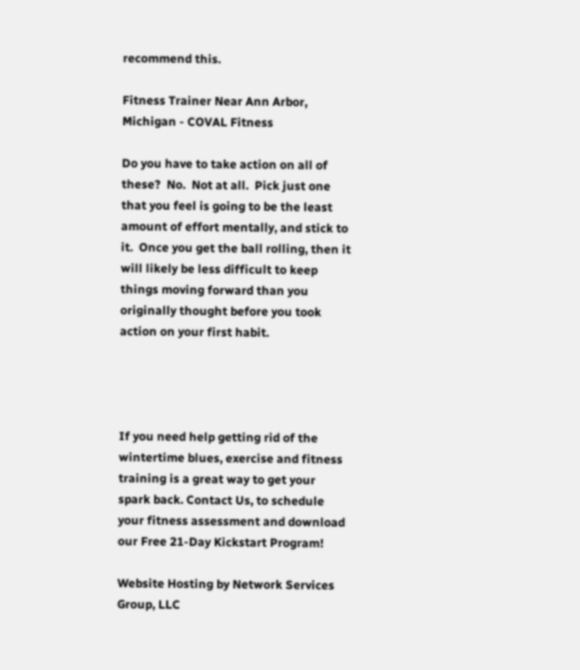recommend this.

Fitness Trainer Near Ann Arbor, Michigan - COVAL Fitness

Do you have to take action on all of these?  No.  Not at all.  Pick just one that you feel is going to be the least amount of effort mentally, and stick to it.  Once you get the ball rolling, then it will likely be less difficult to keep things moving forward than you originally thought before you took action on your first habit.




If you need help getting rid of the wintertime blues, exercise and fitness training is a great way to get your spark back. Contact Us, to schedule your fitness assessment and download our Free 21-Day Kickstart Program!

Website Hosting by Network Services Group, LLC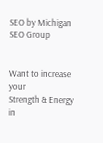SEO by Michigan SEO Group


Want to increase your
Strength & Energy
in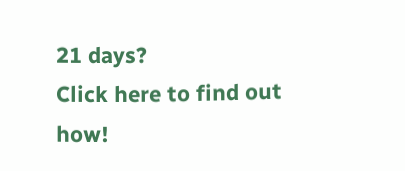21 days?
Click here to find out how!